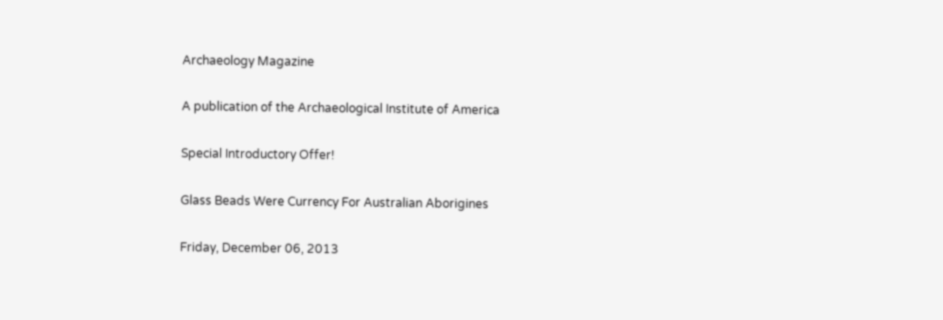Archaeology Magazine

A publication of the Archaeological Institute of America

Special Introductory Offer!

Glass Beads Were Currency For Australian Aborigines

Friday, December 06, 2013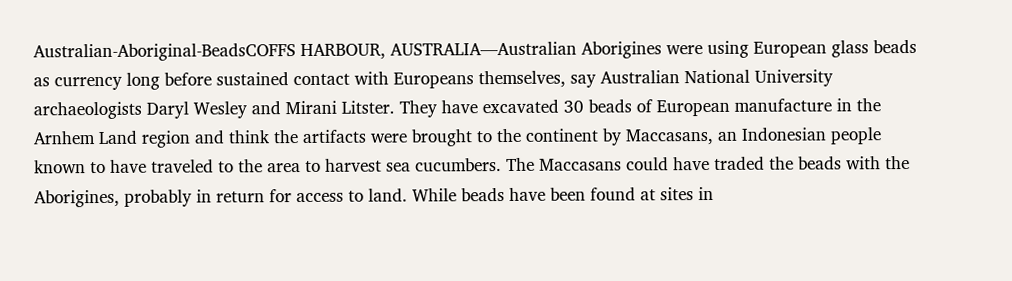Australian-Aboriginal-BeadsCOFFS HARBOUR, AUSTRALIA—Australian Aborigines were using European glass beads as currency long before sustained contact with Europeans themselves, say Australian National University archaeologists Daryl Wesley and Mirani Litster. They have excavated 30 beads of European manufacture in the Arnhem Land region and think the artifacts were brought to the continent by Maccasans, an Indonesian people known to have traveled to the area to harvest sea cucumbers. The Maccasans could have traded the beads with the Aborigines, probably in return for access to land. While beads have been found at sites in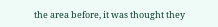the area before, it was thought they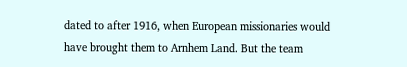dated to after 1916, when European missionaries would have brought them to Arnhem Land. But the team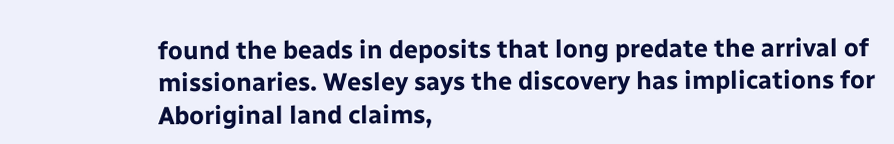found the beads in deposits that long predate the arrival of missionaries. Wesley says the discovery has implications for Aboriginal land claims,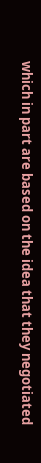which in part are based on the idea that they negotiated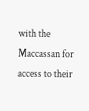with the Maccassan for access to their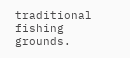traditional fishing grounds.